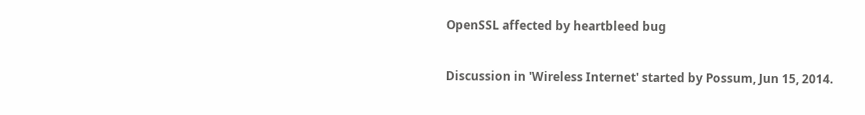OpenSSL affected by heartbleed bug

Discussion in 'Wireless Internet' started by Possum, Jun 15, 2014.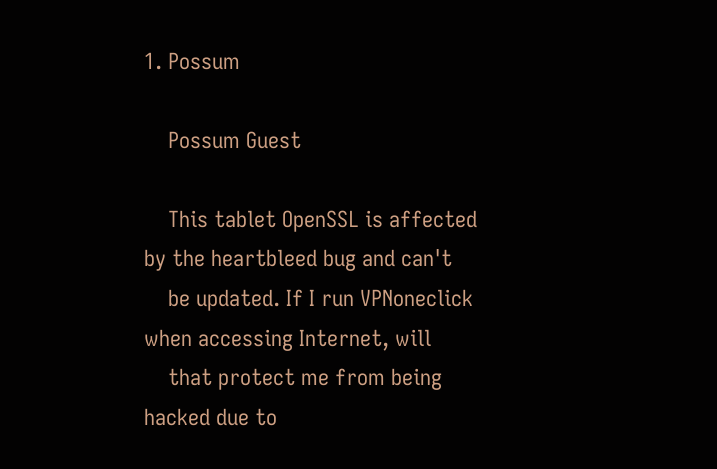1. Possum

    Possum Guest

    This tablet OpenSSL is affected by the heartbleed bug and can't
    be updated. If I run VPNoneclick when accessing Internet, will
    that protect me from being hacked due to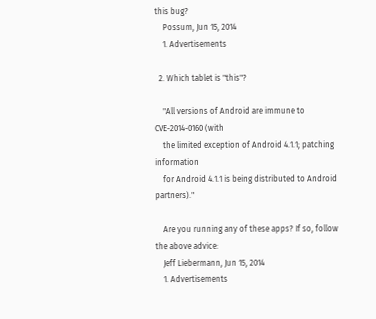this bug?
    Possum, Jun 15, 2014
    1. Advertisements

  2. Which tablet is "this"?

    "All versions of Android are immune to CVE-2014-0160 (with
    the limited exception of Android 4.1.1; patching information
    for Android 4.1.1 is being distributed to Android partners)."

    Are you running any of these apps? If so, follow the above advice:
    Jeff Liebermann, Jun 15, 2014
    1. Advertisements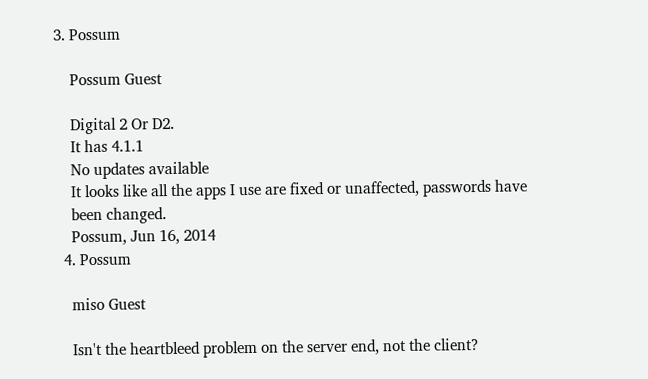3. Possum

    Possum Guest

    Digital 2 Or D2.
    It has 4.1.1
    No updates available
    It looks like all the apps I use are fixed or unaffected, passwords have
    been changed.
    Possum, Jun 16, 2014
  4. Possum

    miso Guest

    Isn't the heartbleed problem on the server end, not the client?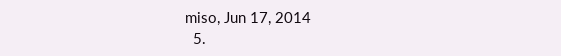miso, Jun 17, 2014
  5.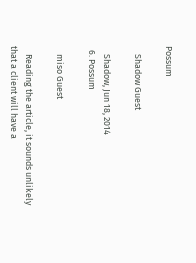Possum

    Shadow Guest

    Shadow, Jun 18, 2014
  6. Possum

    miso Guest

    Reading the article, it sounds unlikely that a client will have a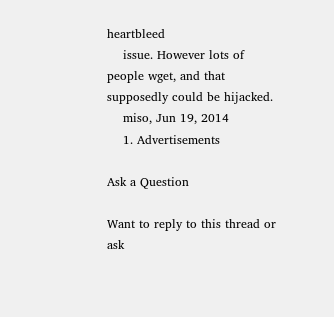heartbleed
    issue. However lots of people wget, and that supposedly could be hijacked.
    miso, Jun 19, 2014
    1. Advertisements

Ask a Question

Want to reply to this thread or ask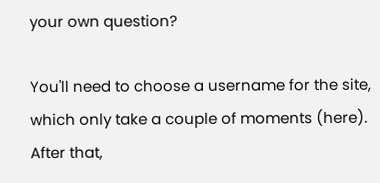your own question?

You'll need to choose a username for the site, which only take a couple of moments (here). After that,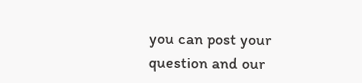you can post your question and our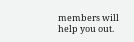members will help you out.